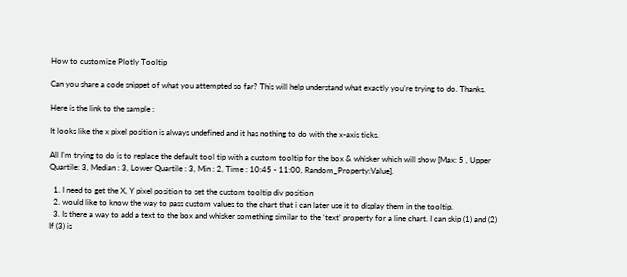How to customize Plotly Tooltip

Can you share a code snippet of what you attempted so far? This will help understand what exactly you’re trying to do. Thanks.

Here is the link to the sample :

It looks like the x pixel position is always undefined and it has nothing to do with the x-axis ticks.

All I’m trying to do is to replace the default tool tip with a custom tooltip for the box & whisker which will show [Max: 5 , Upper Quartile: 3, Median : 3, Lower Quartile : 3, Min : 2, Time : 10:45 - 11:00, Random_Property:Value].

  1. I need to get the X, Y pixel position to set the custom tooltip div position
  2. would like to know the way to pass custom values to the chart that i can later use it to display them in the tooltip.
  3. Is there a way to add a text to the box and whisker something similar to the ‘text’ property for a line chart. I can skip (1) and (2) If (3) is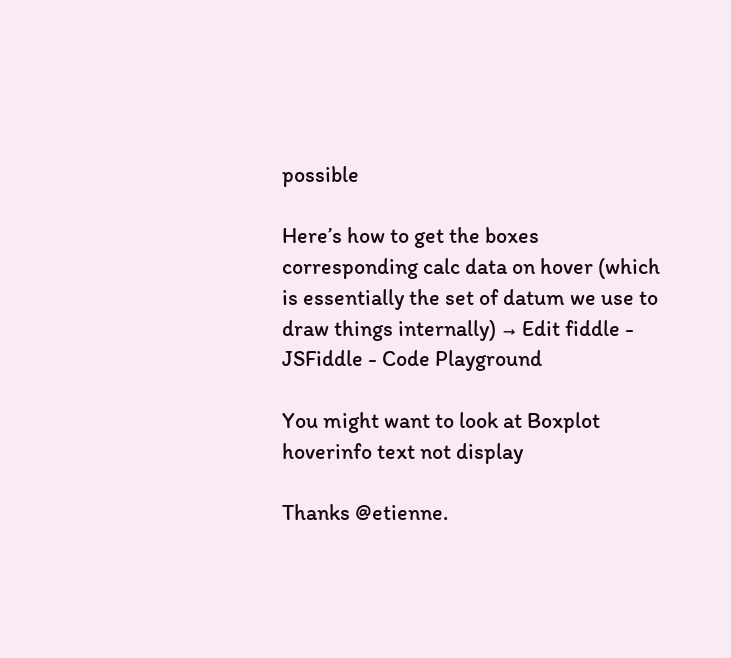possible

Here’s how to get the boxes corresponding calc data on hover (which is essentially the set of datum we use to draw things internally) → Edit fiddle - JSFiddle - Code Playground

You might want to look at Boxplot hoverinfo text not display

Thanks @etienne.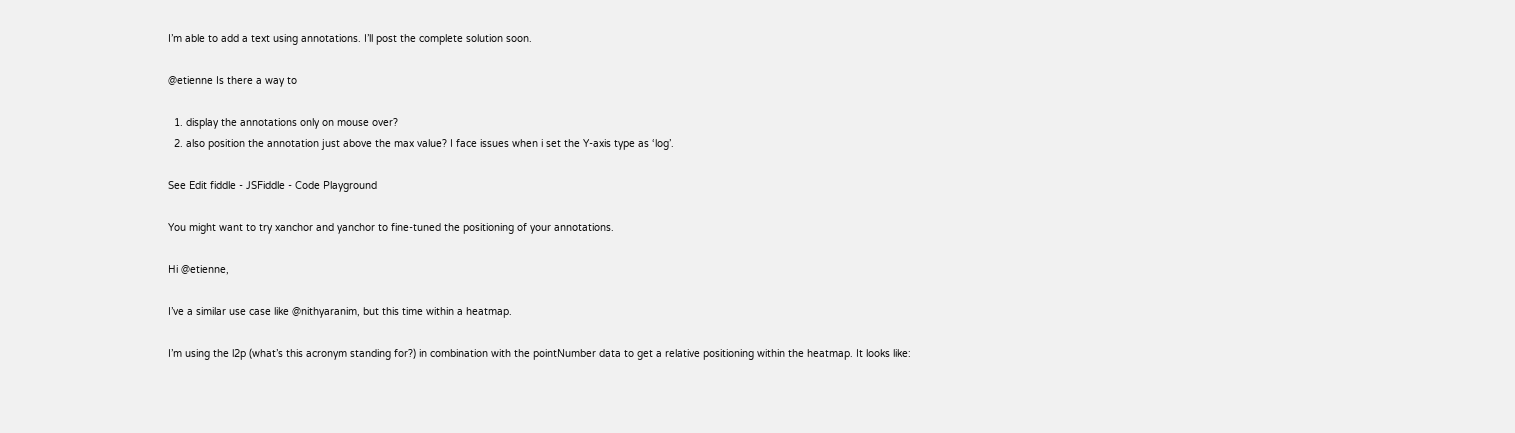I’m able to add a text using annotations. I’ll post the complete solution soon.

@etienne Is there a way to

  1. display the annotations only on mouse over?
  2. also position the annotation just above the max value? I face issues when i set the Y-axis type as ‘log’.

See Edit fiddle - JSFiddle - Code Playground

You might want to try xanchor and yanchor to fine-tuned the positioning of your annotations.

Hi @etienne,

I’ve a similar use case like @nithyaranim, but this time within a heatmap.

I’m using the l2p (what’s this acronym standing for?) in combination with the pointNumber data to get a relative positioning within the heatmap. It looks like: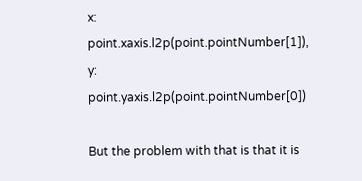x: point.xaxis.l2p(point.pointNumber[1]),
y: point.yaxis.l2p(point.pointNumber[0])

But the problem with that is that it is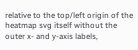relative to the top/left origin of the heatmap svg itself without the outer x- and y-axis labels,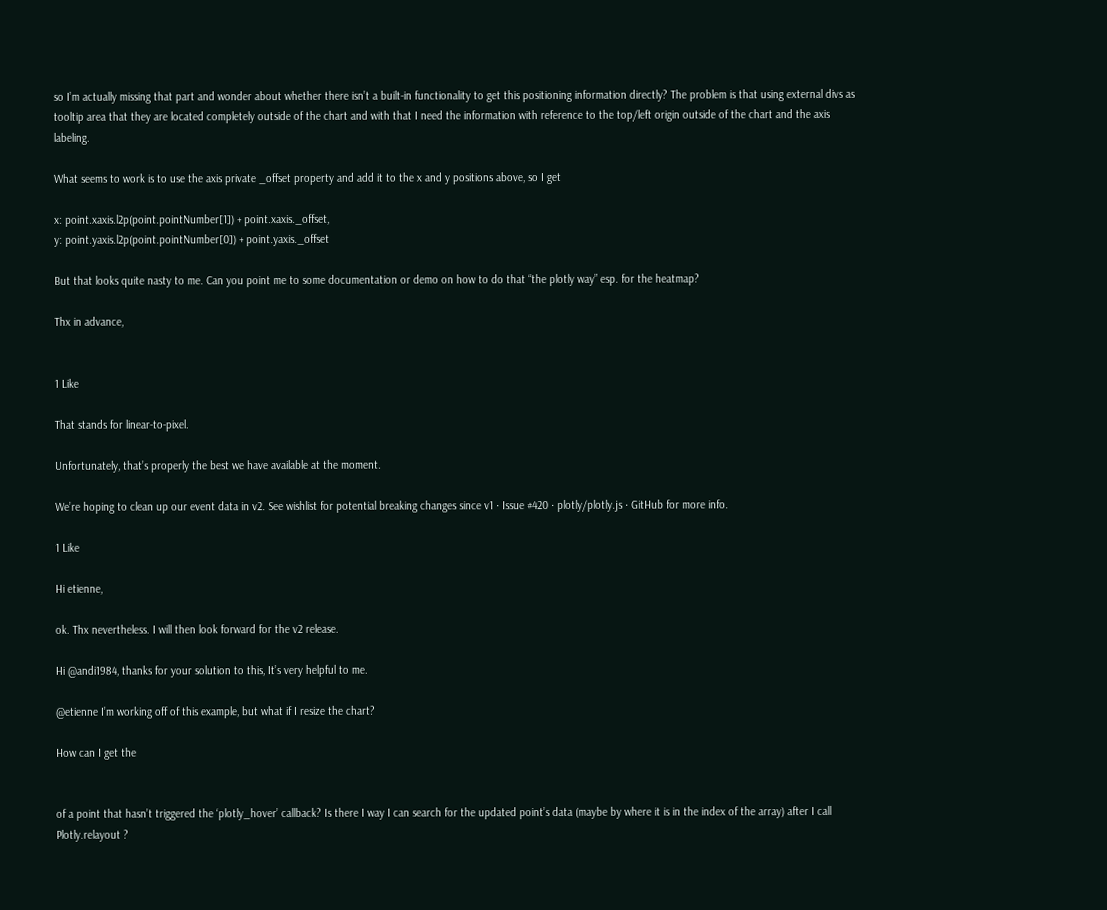so I’m actually missing that part and wonder about whether there isn’t a built-in functionality to get this positioning information directly? The problem is that using external divs as tooltip area that they are located completely outside of the chart and with that I need the information with reference to the top/left origin outside of the chart and the axis labeling.

What seems to work is to use the axis private _offset property and add it to the x and y positions above, so I get

x: point.xaxis.l2p(point.pointNumber[1]) + point.xaxis._offset,
y: point.yaxis.l2p(point.pointNumber[0]) + point.yaxis._offset

But that looks quite nasty to me. Can you point me to some documentation or demo on how to do that “the plotly way” esp. for the heatmap?

Thx in advance,


1 Like

That stands for linear-to-pixel.

Unfortunately, that’s properly the best we have available at the moment.

We’re hoping to clean up our event data in v2. See wishlist for potential breaking changes since v1 · Issue #420 · plotly/plotly.js · GitHub for more info.

1 Like

Hi etienne,

ok. Thx nevertheless. I will then look forward for the v2 release.

Hi @andi1984, thanks for your solution to this, It’s very helpful to me.

@etienne I’m working off of this example, but what if I resize the chart?

How can I get the


of a point that hasn’t triggered the ‘plotly_hover’ callback? Is there I way I can search for the updated point’s data (maybe by where it is in the index of the array) after I call Plotly.relayout ?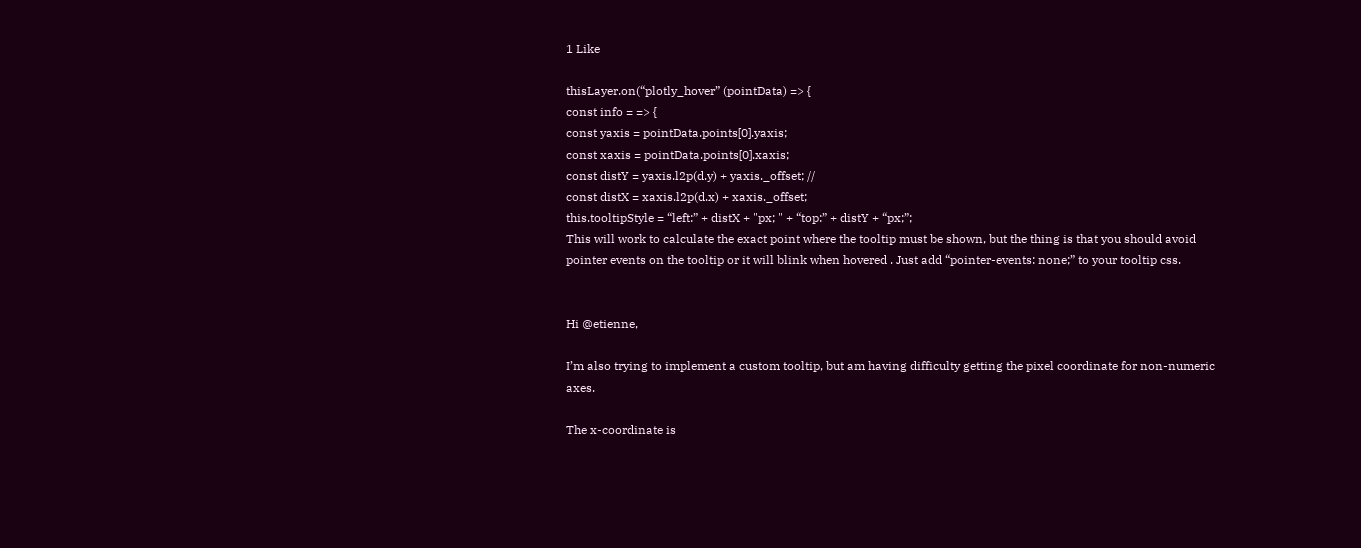1 Like

thisLayer.on(“plotly_hover” (pointData) => {
const info = => {
const yaxis = pointData.points[0].yaxis;
const xaxis = pointData.points[0].xaxis;
const distY = yaxis.l2p(d.y) + yaxis._offset; //
const distX = xaxis.l2p(d.x) + xaxis._offset;
this.tooltipStyle = “left:” + distX + "px; " + “top:” + distY + “px;”;
This will work to calculate the exact point where the tooltip must be shown, but the thing is that you should avoid pointer events on the tooltip or it will blink when hovered . Just add “pointer-events: none;” to your tooltip css.


Hi @etienne,

I’m also trying to implement a custom tooltip, but am having difficulty getting the pixel coordinate for non-numeric axes.

The x-coordinate is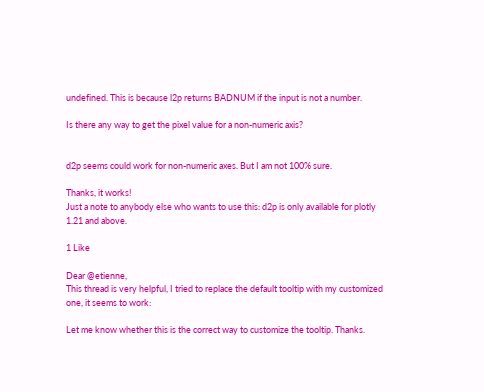undefined. This is because l2p returns BADNUM if the input is not a number.

Is there any way to get the pixel value for a non-numeric axis?


d2p seems could work for non-numeric axes. But I am not 100% sure.

Thanks, it works!
Just a note to anybody else who wants to use this: d2p is only available for plotly 1.21 and above.

1 Like

Dear @etienne,
This thread is very helpful, I tried to replace the default tooltip with my customized one, it seems to work:

Let me know whether this is the correct way to customize the tooltip. Thanks.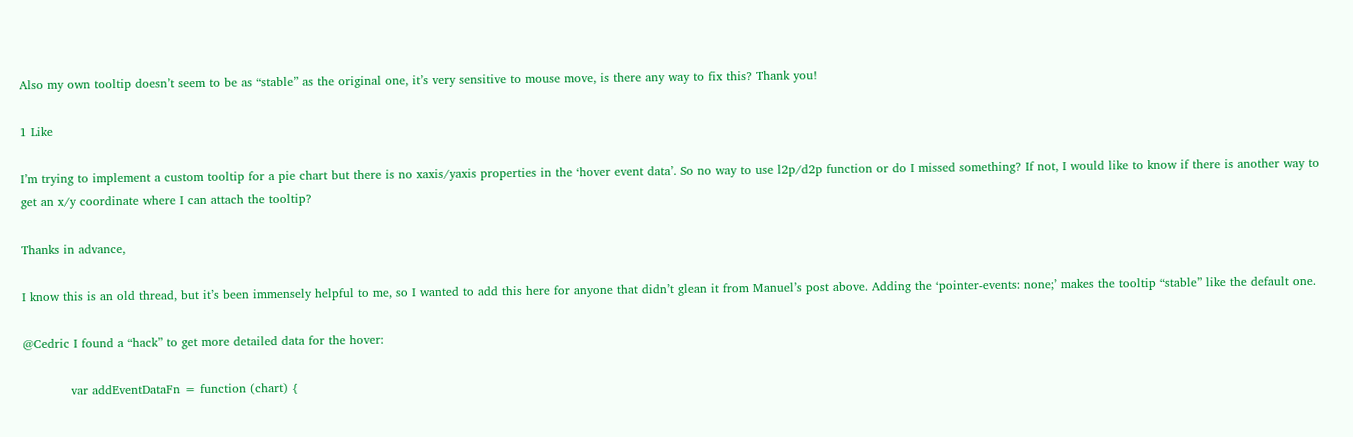Also my own tooltip doesn’t seem to be as “stable” as the original one, it’s very sensitive to mouse move, is there any way to fix this? Thank you!

1 Like

I’m trying to implement a custom tooltip for a pie chart but there is no xaxis/yaxis properties in the ‘hover event data’. So no way to use l2p/d2p function or do I missed something? If not, I would like to know if there is another way to get an x/y coordinate where I can attach the tooltip?

Thanks in advance,

I know this is an old thread, but it’s been immensely helpful to me, so I wanted to add this here for anyone that didn’t glean it from Manuel’s post above. Adding the ‘pointer-events: none;’ makes the tooltip “stable” like the default one.

@Cedric I found a “hack” to get more detailed data for the hover:

            var addEventDataFn = function (chart) {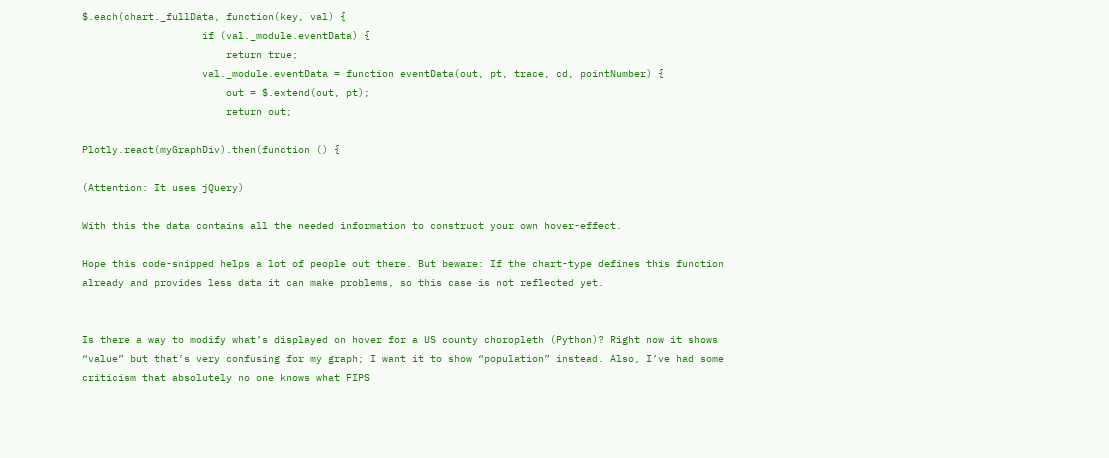$.each(chart._fullData, function(key, val) {
                    if (val._module.eventData) {
                        return true;
                    val._module.eventData = function eventData(out, pt, trace, cd, pointNumber) {
                        out = $.extend(out, pt);
                        return out;

Plotly.react(myGraphDiv).then(function () {

(Attention: It uses jQuery)

With this the data contains all the needed information to construct your own hover-effect.

Hope this code-snipped helps a lot of people out there. But beware: If the chart-type defines this function already and provides less data it can make problems, so this case is not reflected yet.


Is there a way to modify what’s displayed on hover for a US county choropleth (Python)? Right now it shows “value” but that’s very confusing for my graph; I want it to show “population” instead. Also, I’ve had some criticism that absolutely no one knows what FIPS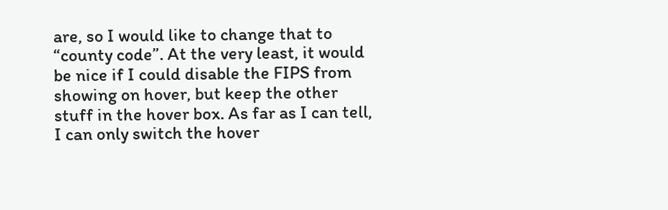are, so I would like to change that to “county code”. At the very least, it would be nice if I could disable the FIPS from showing on hover, but keep the other stuff in the hover box. As far as I can tell, I can only switch the hover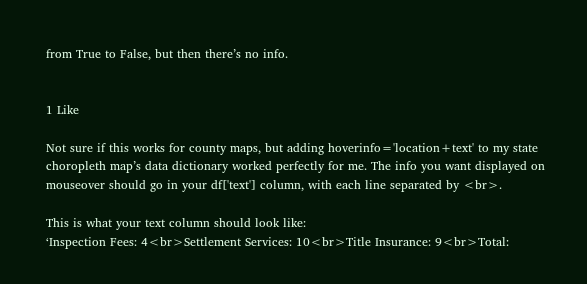from True to False, but then there’s no info.


1 Like

Not sure if this works for county maps, but adding hoverinfo='location+text' to my state choropleth map’s data dictionary worked perfectly for me. The info you want displayed on mouseover should go in your df['text'] column, with each line separated by <br>.

This is what your text column should look like:
‘Inspection Fees: 4<br>Settlement Services: 10<br>Title Insurance: 9<br>Total: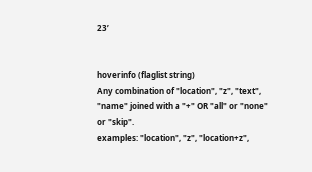23’


hoverinfo (flaglist string)
Any combination of "location", "z", "text", "name" joined with a "+" OR "all" or "none" or "skip".
examples: "location", "z", "location+z",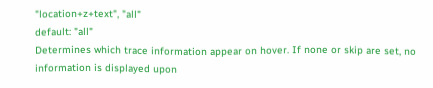"location+z+text", "all"
default: "all"
Determines which trace information appear on hover. If none or skip are set, no information is displayed upon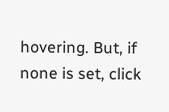hovering. But, if none is set, click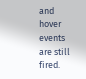and hover events are still fired.